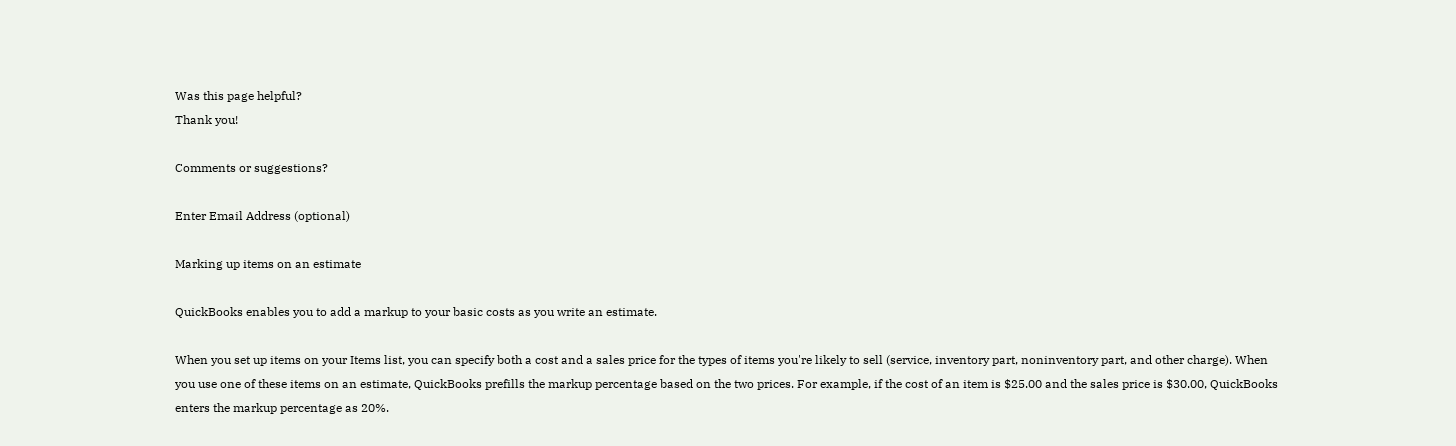Was this page helpful?
Thank you!

Comments or suggestions?

Enter Email Address (optional)

Marking up items on an estimate

QuickBooks enables you to add a markup to your basic costs as you write an estimate.

When you set up items on your Items list, you can specify both a cost and a sales price for the types of items you're likely to sell (service, inventory part, noninventory part, and other charge). When you use one of these items on an estimate, QuickBooks prefills the markup percentage based on the two prices. For example, if the cost of an item is $25.00 and the sales price is $30.00, QuickBooks enters the markup percentage as 20%.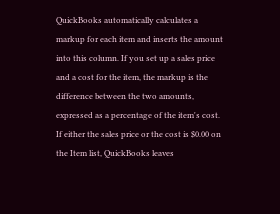QuickBooks automatically calculates a markup for each item and inserts the amount into this column. If you set up a sales price and a cost for the item, the markup is the difference between the two amounts, expressed as a percentage of the item's cost. If either the sales price or the cost is $0.00 on the Item list, QuickBooks leaves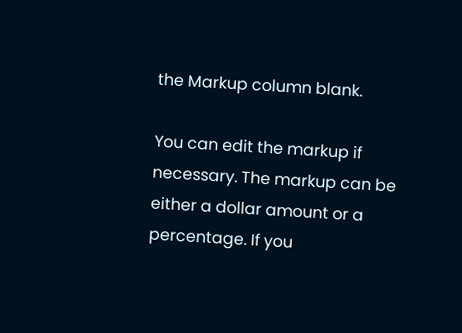the Markup column blank.

You can edit the markup if necessary. The markup can be either a dollar amount or a percentage. If you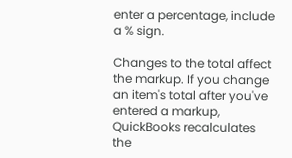enter a percentage, include a % sign.

Changes to the total affect the markup. If you change an item's total after you've entered a markup, QuickBooks recalculates the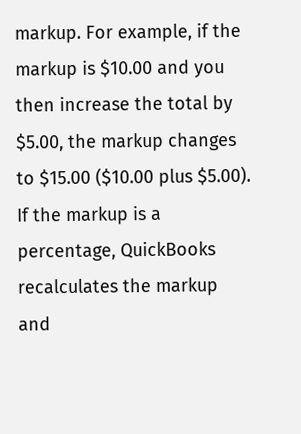markup. For example, if the markup is $10.00 and you then increase the total by $5.00, the markup changes to $15.00 ($10.00 plus $5.00). If the markup is a percentage, QuickBooks recalculates the markup and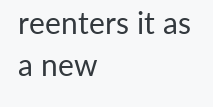reenters it as a new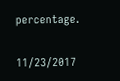percentage.

11/23/2017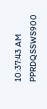10:37:43 AM
PPRDQSSWS900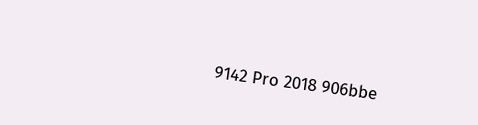9142 Pro 2018 906bbe